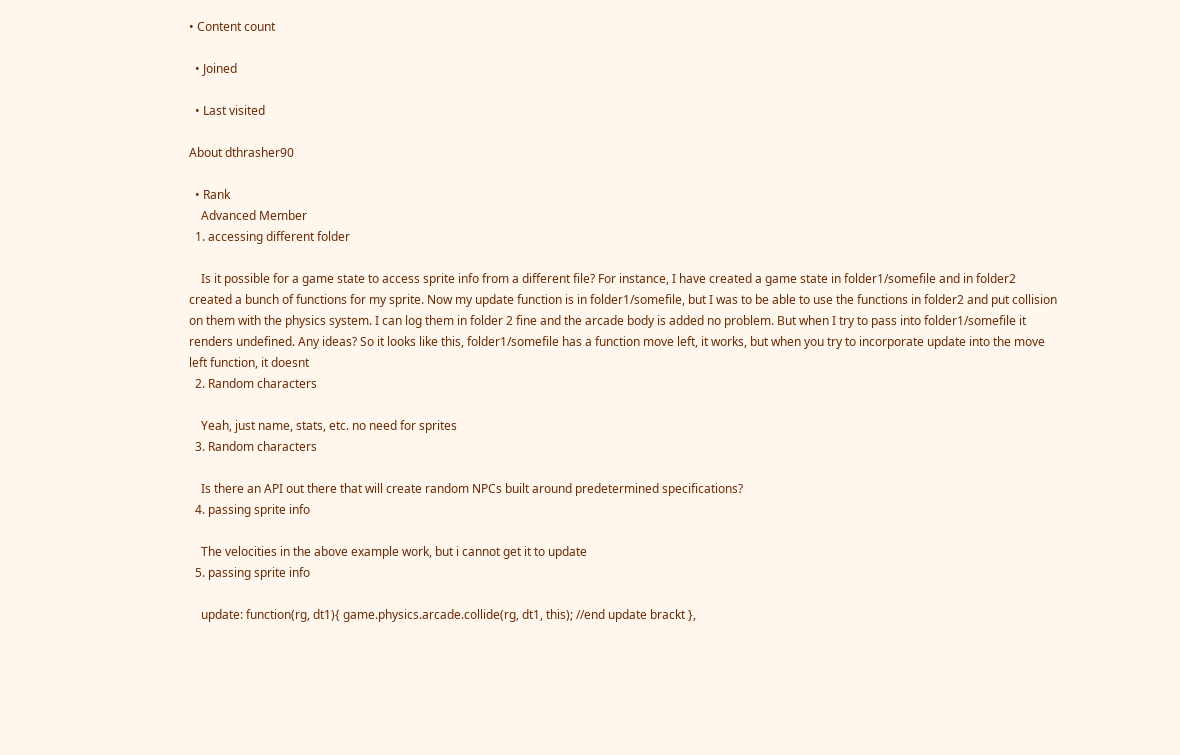• Content count

  • Joined

  • Last visited

About dthrasher90

  • Rank
    Advanced Member
  1. accessing different folder

    Is it possible for a game state to access sprite info from a different file? For instance, I have created a game state in folder1/somefile and in folder2 created a bunch of functions for my sprite. Now my update function is in folder1/somefile, but I was to be able to use the functions in folder2 and put collision on them with the physics system. I can log them in folder 2 fine and the arcade body is added no problem. But when I try to pass into folder1/somefile it renders undefined. Any ideas? So it looks like this, folder1/somefile has a function move left, it works, but when you try to incorporate update into the move left function, it doesnt
  2. Random characters

    Yeah, just name, stats, etc. no need for sprites
  3. Random characters

    Is there an API out there that will create random NPCs built around predetermined specifications?
  4. passing sprite info

    The velocities in the above example work, but i cannot get it to update
  5. passing sprite info

    update: function(rg, dt1){ game.physics.arcade.collide(rg, dt1, this); //end update brackt },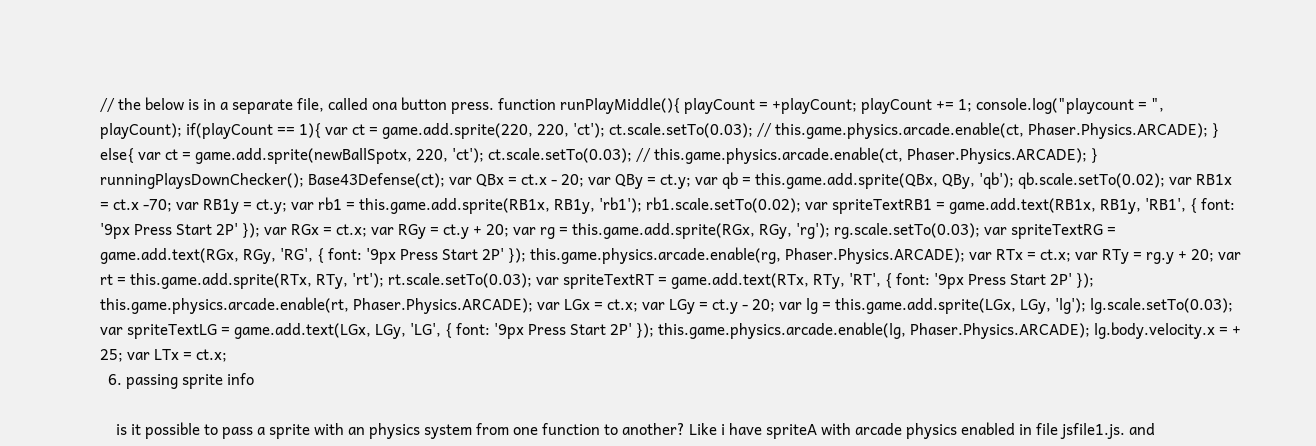// the below is in a separate file, called ona button press. function runPlayMiddle(){ playCount = +playCount; playCount += 1; console.log("playcount = ", playCount); if(playCount == 1){ var ct = game.add.sprite(220, 220, 'ct'); ct.scale.setTo(0.03); // this.game.physics.arcade.enable(ct, Phaser.Physics.ARCADE); } else{ var ct = game.add.sprite(newBallSpotx, 220, 'ct'); ct.scale.setTo(0.03); // this.game.physics.arcade.enable(ct, Phaser.Physics.ARCADE); } runningPlaysDownChecker(); Base43Defense(ct); var QBx = ct.x - 20; var QBy = ct.y; var qb = this.game.add.sprite(QBx, QBy, 'qb'); qb.scale.setTo(0.02); var RB1x = ct.x -70; var RB1y = ct.y; var rb1 = this.game.add.sprite(RB1x, RB1y, 'rb1'); rb1.scale.setTo(0.02); var spriteTextRB1 = game.add.text(RB1x, RB1y, 'RB1', { font: '9px Press Start 2P' }); var RGx = ct.x; var RGy = ct.y + 20; var rg = this.game.add.sprite(RGx, RGy, 'rg'); rg.scale.setTo(0.03); var spriteTextRG = game.add.text(RGx, RGy, 'RG', { font: '9px Press Start 2P' }); this.game.physics.arcade.enable(rg, Phaser.Physics.ARCADE); var RTx = ct.x; var RTy = rg.y + 20; var rt = this.game.add.sprite(RTx, RTy, 'rt'); rt.scale.setTo(0.03); var spriteTextRT = game.add.text(RTx, RTy, 'RT', { font: '9px Press Start 2P' }); this.game.physics.arcade.enable(rt, Phaser.Physics.ARCADE); var LGx = ct.x; var LGy = ct.y - 20; var lg = this.game.add.sprite(LGx, LGy, 'lg'); lg.scale.setTo(0.03); var spriteTextLG = game.add.text(LGx, LGy, 'LG', { font: '9px Press Start 2P' }); this.game.physics.arcade.enable(lg, Phaser.Physics.ARCADE); lg.body.velocity.x = + 25; var LTx = ct.x;
  6. passing sprite info

    is it possible to pass a sprite with an physics system from one function to another? Like i have spriteA with arcade physics enabled in file jsfile1.js. and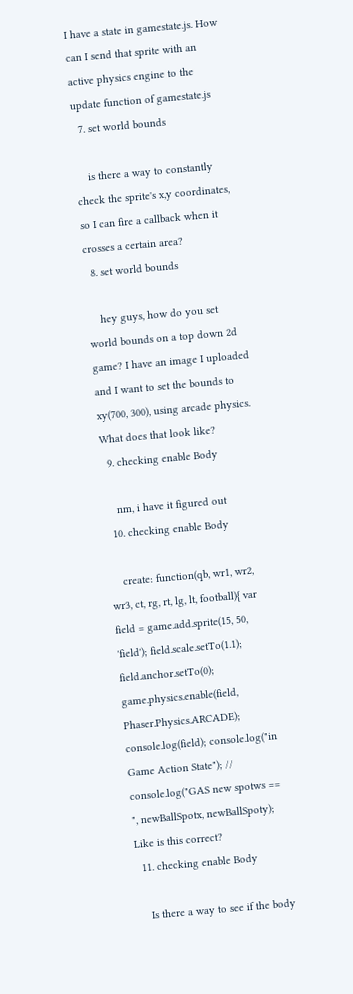I have a state in gamestate.js. How can I send that sprite with an active physics engine to the update function of gamestate.js
  7. set world bounds

    is there a way to constantly check the sprite's x,y coordinates, so I can fire a callback when it crosses a certain area?
  8. set world bounds

    hey guys, how do you set world bounds on a top down 2d game? I have an image I uploaded and I want to set the bounds to xy(700, 300), using arcade physics. What does that look like?
  9. checking enable Body

    nm, i have it figured out
  10. checking enable Body

    create: function(qb, wr1, wr2, wr3, ct, rg, rt, lg, lt, football){ var field = game.add.sprite(15, 50, 'field'); field.scale.setTo(1.1); field.anchor.setTo(0); game.physics.enable(field, Phaser.Physics.ARCADE); console.log(field); console.log("in Game Action State"); // console.log("GAS new spotws == ", newBallSpotx, newBallSpoty); Like is this correct?
  11. checking enable Body

    Is there a way to see if the body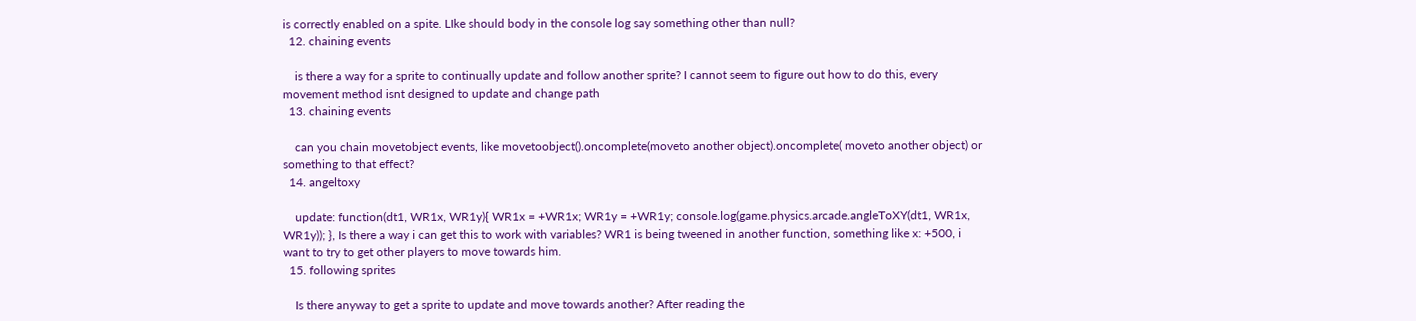is correctly enabled on a spite. LIke should body in the console log say something other than null?
  12. chaining events

    is there a way for a sprite to continually update and follow another sprite? I cannot seem to figure out how to do this, every movement method isnt designed to update and change path
  13. chaining events

    can you chain movetobject events, like movetoobject().oncomplete(moveto another object).oncomplete( moveto another object) or something to that effect?
  14. angeltoxy

    update: function(dt1, WR1x, WR1y){ WR1x = +WR1x; WR1y = +WR1y; console.log(game.physics.arcade.angleToXY(dt1, WR1x, WR1y)); }, Is there a way i can get this to work with variables? WR1 is being tweened in another function, something like x: +500, i want to try to get other players to move towards him.
  15. following sprites

    Is there anyway to get a sprite to update and move towards another? After reading the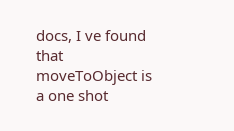docs, I ve found that moveToObject is a one shot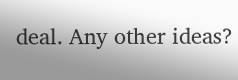deal. Any other ideas?